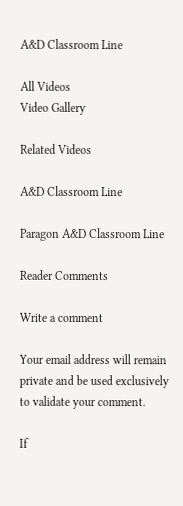A&D Classroom Line

All Videos
Video Gallery

Related Videos

A&D Classroom Line

Paragon A&D Classroom Line

Reader Comments

Write a comment

Your email address will remain private and be used exclusively to validate your comment.

If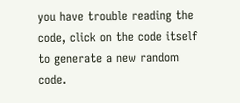you have trouble reading the code, click on the code itself to generate a new random code.